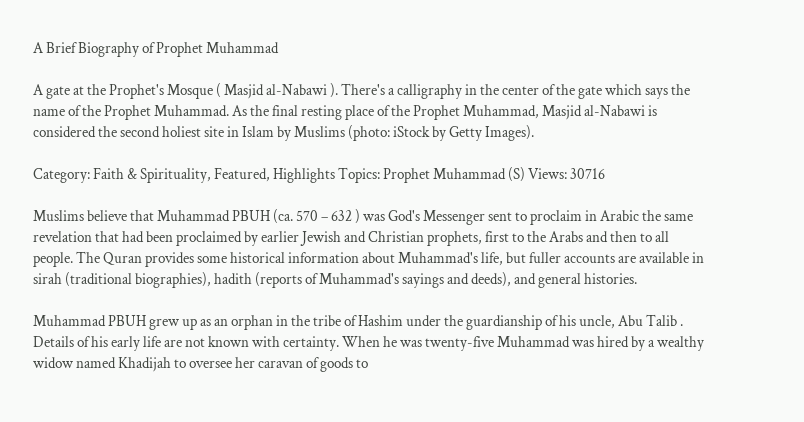A Brief Biography of Prophet Muhammad

A gate at the Prophet's Mosque ( Masjid al-Nabawi ). There's a calligraphy in the center of the gate which says the name of the Prophet Muhammad. As the final resting place of the Prophet Muhammad, Masjid al-Nabawi is considered the second holiest site in Islam by Muslims (photo: iStock by Getty Images).

Category: Faith & Spirituality, Featured, Highlights Topics: Prophet Muhammad (S) Views: 30716

Muslims believe that Muhammad PBUH (ca. 570 – 632 ) was God's Messenger sent to proclaim in Arabic the same revelation that had been proclaimed by earlier Jewish and Christian prophets, first to the Arabs and then to all people. The Quran provides some historical information about Muhammad's life, but fuller accounts are available in sirah (traditional biographies), hadith (reports of Muhammad's sayings and deeds), and general histories.

Muhammad PBUH grew up as an orphan in the tribe of Hashim under the guardianship of his uncle, Abu Talib . Details of his early life are not known with certainty. When he was twenty-five Muhammad was hired by a wealthy widow named Khadijah to oversee her caravan of goods to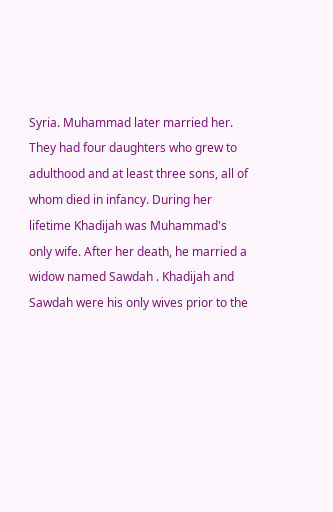Syria. Muhammad later married her. They had four daughters who grew to adulthood and at least three sons, all of whom died in infancy. During her lifetime Khadijah was Muhammad's only wife. After her death, he married a widow named Sawdah . Khadijah and Sawdah were his only wives prior to the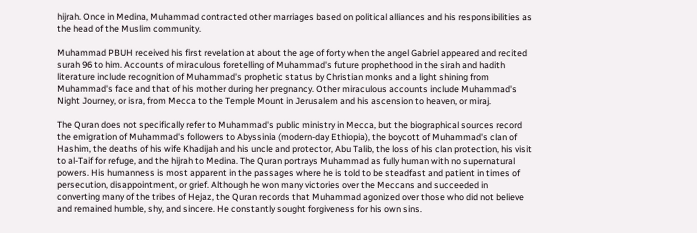hijrah. Once in Medina, Muhammad contracted other marriages based on political alliances and his responsibilities as the head of the Muslim community.

Muhammad PBUH received his first revelation at about the age of forty when the angel Gabriel appeared and recited surah 96 to him. Accounts of miraculous foretelling of Muhammad's future prophethood in the sirah and hadith literature include recognition of Muhammad's prophetic status by Christian monks and a light shining from Muhammad's face and that of his mother during her pregnancy. Other miraculous accounts include Muhammad's Night Journey, or isra, from Mecca to the Temple Mount in Jerusalem and his ascension to heaven, or miraj.

The Quran does not specifically refer to Muhammad's public ministry in Mecca, but the biographical sources record the emigration of Muhammad's followers to Abyssinia (modern-day Ethiopia), the boycott of Muhammad's clan of Hashim, the deaths of his wife Khadijah and his uncle and protector, Abu Talib, the loss of his clan protection, his visit to al-Taif for refuge, and the hijrah to Medina. The Quran portrays Muhammad as fully human with no supernatural powers. His humanness is most apparent in the passages where he is told to be steadfast and patient in times of persecution, disappointment, or grief. Although he won many victories over the Meccans and succeeded in converting many of the tribes of Hejaz, the Quran records that Muhammad agonized over those who did not believe and remained humble, shy, and sincere. He constantly sought forgiveness for his own sins.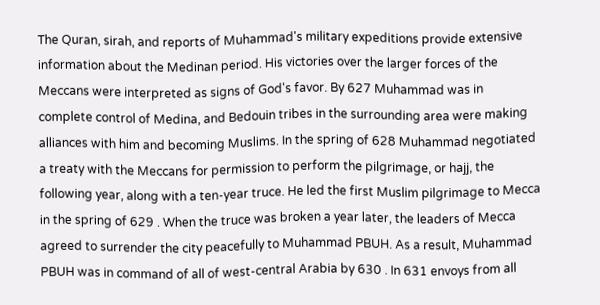The Quran, sirah, and reports of Muhammad's military expeditions provide extensive information about the Medinan period. His victories over the larger forces of the Meccans were interpreted as signs of God's favor. By 627 Muhammad was in complete control of Medina, and Bedouin tribes in the surrounding area were making alliances with him and becoming Muslims. In the spring of 628 Muhammad negotiated a treaty with the Meccans for permission to perform the pilgrimage, or hajj, the following year, along with a ten-year truce. He led the first Muslim pilgrimage to Mecca in the spring of 629 . When the truce was broken a year later, the leaders of Mecca agreed to surrender the city peacefully to Muhammad PBUH. As a result, Muhammad PBUH was in command of all of west-central Arabia by 630 . In 631 envoys from all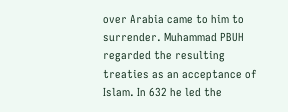over Arabia came to him to surrender. Muhammad PBUH regarded the resulting treaties as an acceptance of Islam. In 632 he led the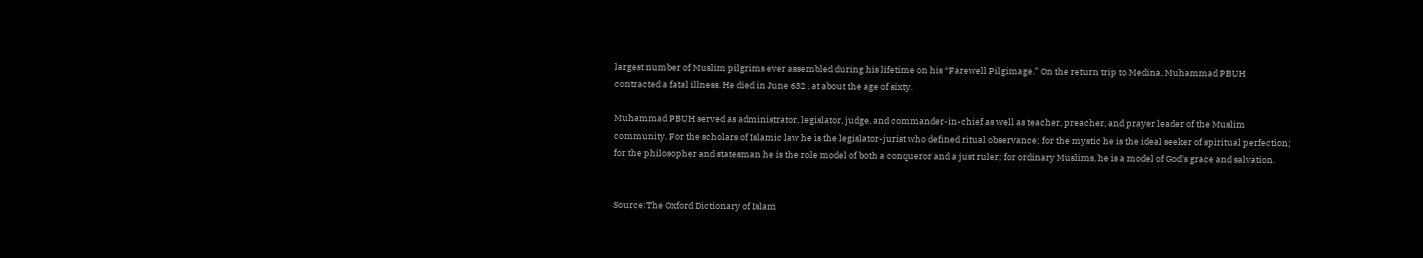largest number of Muslim pilgrims ever assembled during his lifetime on his “Farewell Pilgimage.” On the return trip to Medina, Muhammad PBUH contracted a fatal illness. He died in June 632 , at about the age of sixty.

Muhammad PBUH served as administrator, legislator, judge, and commander-in-chief as well as teacher, preacher, and prayer leader of the Muslim community. For the scholars of Islamic law he is the legislator-jurist who defined ritual observance; for the mystic he is the ideal seeker of spiritual perfection; for the philosopher and statesman he is the role model of both a conqueror and a just ruler; for ordinary Muslims, he is a model of God's grace and salvation.


Source:The Oxford Dictionary of Islam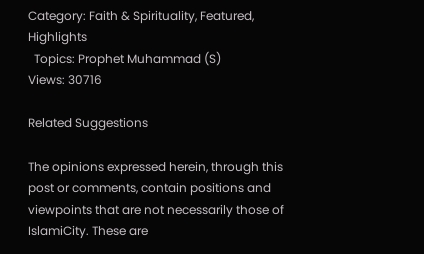Category: Faith & Spirituality, Featured, Highlights
  Topics: Prophet Muhammad (S)
Views: 30716

Related Suggestions

The opinions expressed herein, through this post or comments, contain positions and viewpoints that are not necessarily those of IslamiCity. These are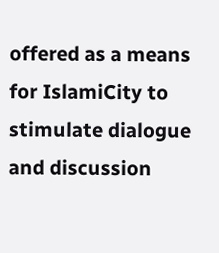offered as a means for IslamiCity to stimulate dialogue and discussion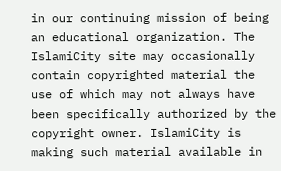in our continuing mission of being an educational organization. The IslamiCity site may occasionally contain copyrighted material the use of which may not always have been specifically authorized by the copyright owner. IslamiCity is making such material available in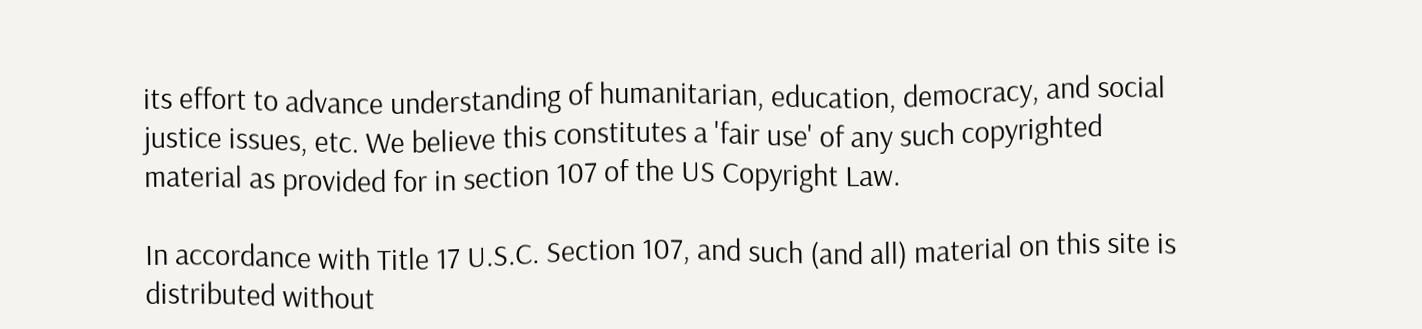its effort to advance understanding of humanitarian, education, democracy, and social justice issues, etc. We believe this constitutes a 'fair use' of any such copyrighted material as provided for in section 107 of the US Copyright Law.

In accordance with Title 17 U.S.C. Section 107, and such (and all) material on this site is distributed without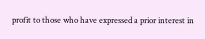profit to those who have expressed a prior interest in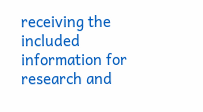receiving the included information for research and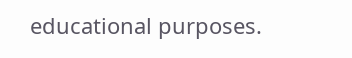educational purposes.